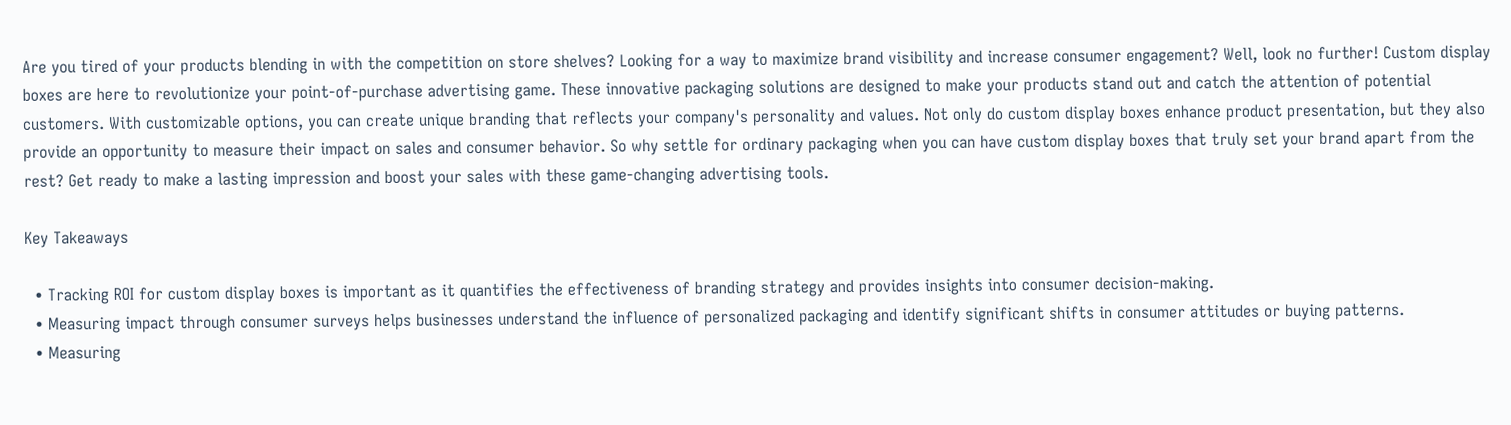Are you tired of your products blending in with the competition on store shelves? Looking for a way to maximize brand visibility and increase consumer engagement? Well, look no further! Custom display boxes are here to revolutionize your point-of-purchase advertising game. These innovative packaging solutions are designed to make your products stand out and catch the attention of potential customers. With customizable options, you can create unique branding that reflects your company's personality and values. Not only do custom display boxes enhance product presentation, but they also provide an opportunity to measure their impact on sales and consumer behavior. So why settle for ordinary packaging when you can have custom display boxes that truly set your brand apart from the rest? Get ready to make a lasting impression and boost your sales with these game-changing advertising tools.

Key Takeaways

  • Tracking ROI for custom display boxes is important as it quantifies the effectiveness of branding strategy and provides insights into consumer decision-making.
  • Measuring impact through consumer surveys helps businesses understand the influence of personalized packaging and identify significant shifts in consumer attitudes or buying patterns.
  • Measuring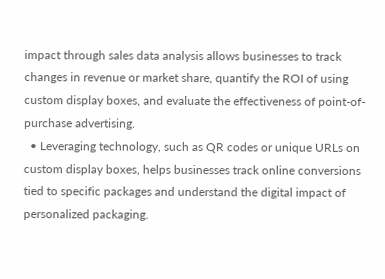impact through sales data analysis allows businesses to track changes in revenue or market share, quantify the ROI of using custom display boxes, and evaluate the effectiveness of point-of-purchase advertising.
  • Leveraging technology, such as QR codes or unique URLs on custom display boxes, helps businesses track online conversions tied to specific packages and understand the digital impact of personalized packaging.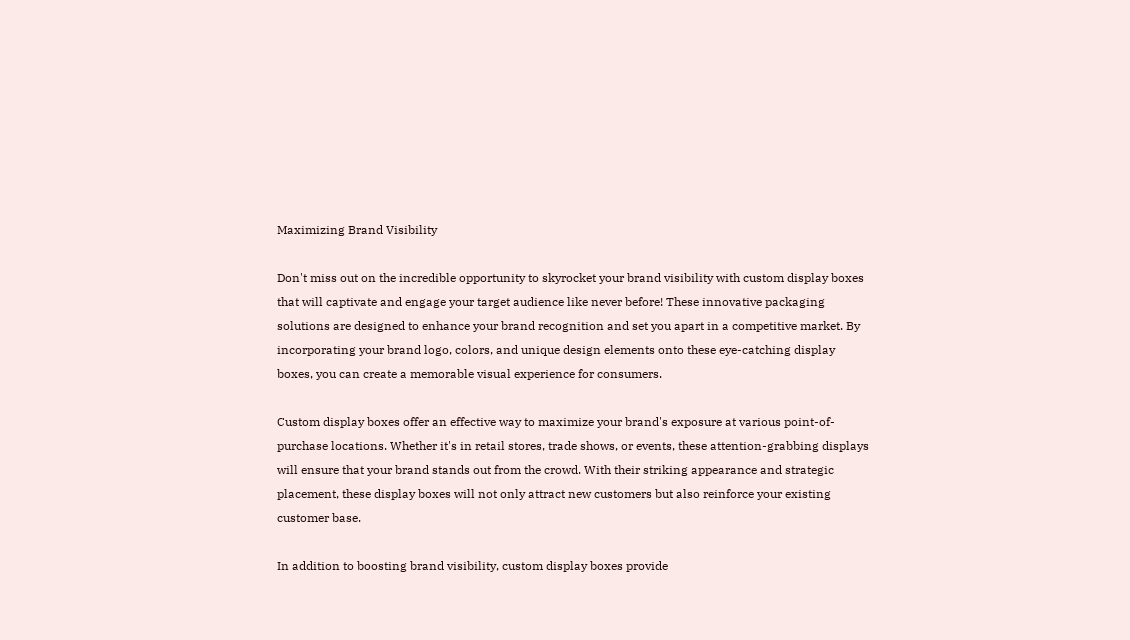Maximizing Brand Visibility

Don't miss out on the incredible opportunity to skyrocket your brand visibility with custom display boxes that will captivate and engage your target audience like never before! These innovative packaging solutions are designed to enhance your brand recognition and set you apart in a competitive market. By incorporating your brand logo, colors, and unique design elements onto these eye-catching display boxes, you can create a memorable visual experience for consumers.

Custom display boxes offer an effective way to maximize your brand's exposure at various point-of-purchase locations. Whether it's in retail stores, trade shows, or events, these attention-grabbing displays will ensure that your brand stands out from the crowd. With their striking appearance and strategic placement, these display boxes will not only attract new customers but also reinforce your existing customer base.

In addition to boosting brand visibility, custom display boxes provide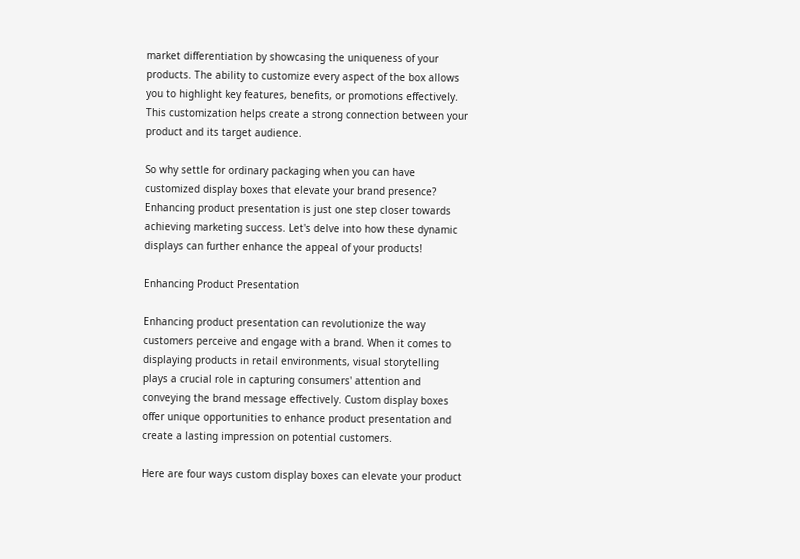market differentiation by showcasing the uniqueness of your products. The ability to customize every aspect of the box allows you to highlight key features, benefits, or promotions effectively. This customization helps create a strong connection between your product and its target audience.

So why settle for ordinary packaging when you can have customized display boxes that elevate your brand presence? Enhancing product presentation is just one step closer towards achieving marketing success. Let's delve into how these dynamic displays can further enhance the appeal of your products!

Enhancing Product Presentation

Enhancing product presentation can revolutionize the way customers perceive and engage with a brand. When it comes to displaying products in retail environments, visual storytelling plays a crucial role in capturing consumers' attention and conveying the brand message effectively. Custom display boxes offer unique opportunities to enhance product presentation and create a lasting impression on potential customers.

Here are four ways custom display boxes can elevate your product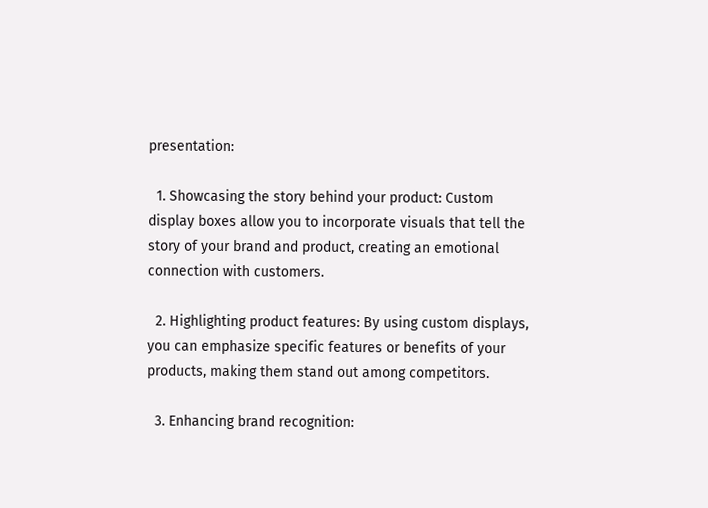presentation:

  1. Showcasing the story behind your product: Custom display boxes allow you to incorporate visuals that tell the story of your brand and product, creating an emotional connection with customers.

  2. Highlighting product features: By using custom displays, you can emphasize specific features or benefits of your products, making them stand out among competitors.

  3. Enhancing brand recognition: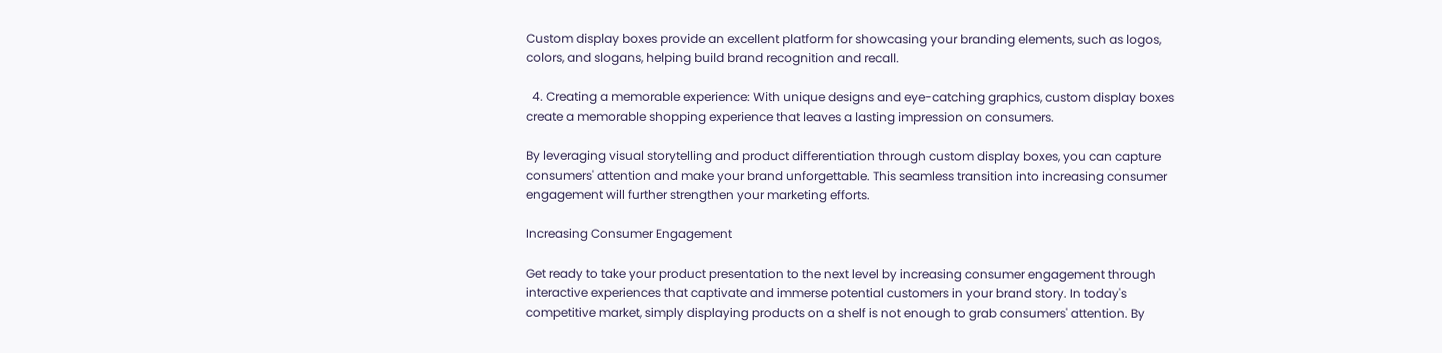Custom display boxes provide an excellent platform for showcasing your branding elements, such as logos, colors, and slogans, helping build brand recognition and recall.

  4. Creating a memorable experience: With unique designs and eye-catching graphics, custom display boxes create a memorable shopping experience that leaves a lasting impression on consumers.

By leveraging visual storytelling and product differentiation through custom display boxes, you can capture consumers' attention and make your brand unforgettable. This seamless transition into increasing consumer engagement will further strengthen your marketing efforts.

Increasing Consumer Engagement

Get ready to take your product presentation to the next level by increasing consumer engagement through interactive experiences that captivate and immerse potential customers in your brand story. In today's competitive market, simply displaying products on a shelf is not enough to grab consumers' attention. By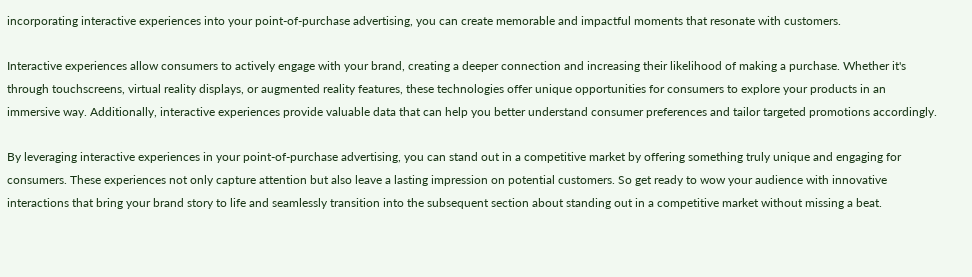incorporating interactive experiences into your point-of-purchase advertising, you can create memorable and impactful moments that resonate with customers.

Interactive experiences allow consumers to actively engage with your brand, creating a deeper connection and increasing their likelihood of making a purchase. Whether it's through touchscreens, virtual reality displays, or augmented reality features, these technologies offer unique opportunities for consumers to explore your products in an immersive way. Additionally, interactive experiences provide valuable data that can help you better understand consumer preferences and tailor targeted promotions accordingly.

By leveraging interactive experiences in your point-of-purchase advertising, you can stand out in a competitive market by offering something truly unique and engaging for consumers. These experiences not only capture attention but also leave a lasting impression on potential customers. So get ready to wow your audience with innovative interactions that bring your brand story to life and seamlessly transition into the subsequent section about standing out in a competitive market without missing a beat.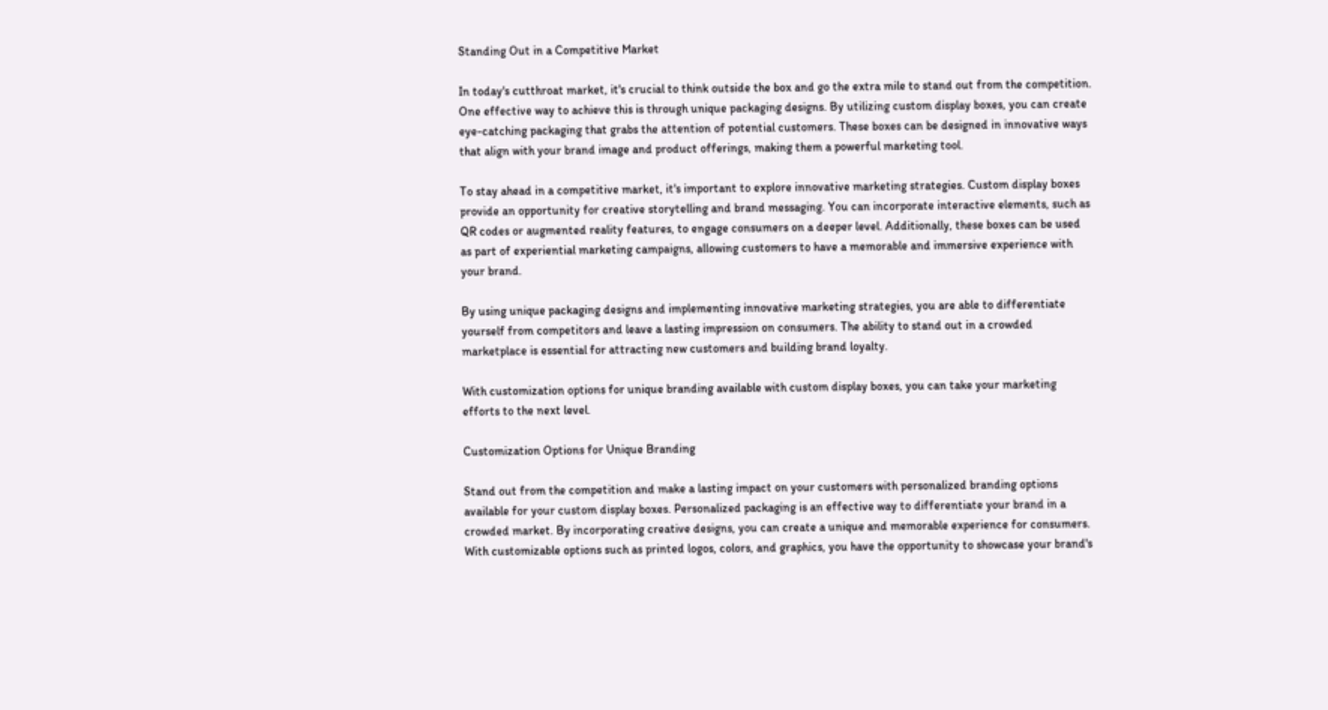Standing Out in a Competitive Market

In today's cutthroat market, it's crucial to think outside the box and go the extra mile to stand out from the competition. One effective way to achieve this is through unique packaging designs. By utilizing custom display boxes, you can create eye-catching packaging that grabs the attention of potential customers. These boxes can be designed in innovative ways that align with your brand image and product offerings, making them a powerful marketing tool.

To stay ahead in a competitive market, it's important to explore innovative marketing strategies. Custom display boxes provide an opportunity for creative storytelling and brand messaging. You can incorporate interactive elements, such as QR codes or augmented reality features, to engage consumers on a deeper level. Additionally, these boxes can be used as part of experiential marketing campaigns, allowing customers to have a memorable and immersive experience with your brand.

By using unique packaging designs and implementing innovative marketing strategies, you are able to differentiate yourself from competitors and leave a lasting impression on consumers. The ability to stand out in a crowded marketplace is essential for attracting new customers and building brand loyalty.

With customization options for unique branding available with custom display boxes, you can take your marketing efforts to the next level.

Customization Options for Unique Branding

Stand out from the competition and make a lasting impact on your customers with personalized branding options available for your custom display boxes. Personalized packaging is an effective way to differentiate your brand in a crowded market. By incorporating creative designs, you can create a unique and memorable experience for consumers. With customizable options such as printed logos, colors, and graphics, you have the opportunity to showcase your brand's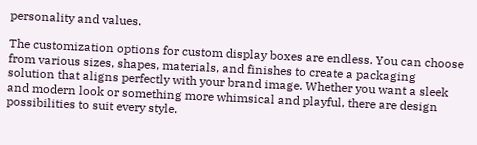personality and values.

The customization options for custom display boxes are endless. You can choose from various sizes, shapes, materials, and finishes to create a packaging solution that aligns perfectly with your brand image. Whether you want a sleek and modern look or something more whimsical and playful, there are design possibilities to suit every style.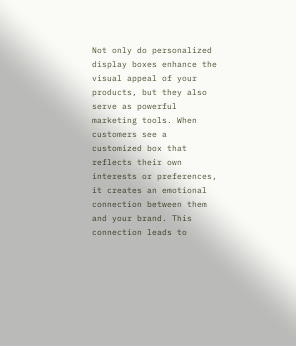Not only do personalized display boxes enhance the visual appeal of your products, but they also serve as powerful marketing tools. When customers see a customized box that reflects their own interests or preferences, it creates an emotional connection between them and your brand. This connection leads to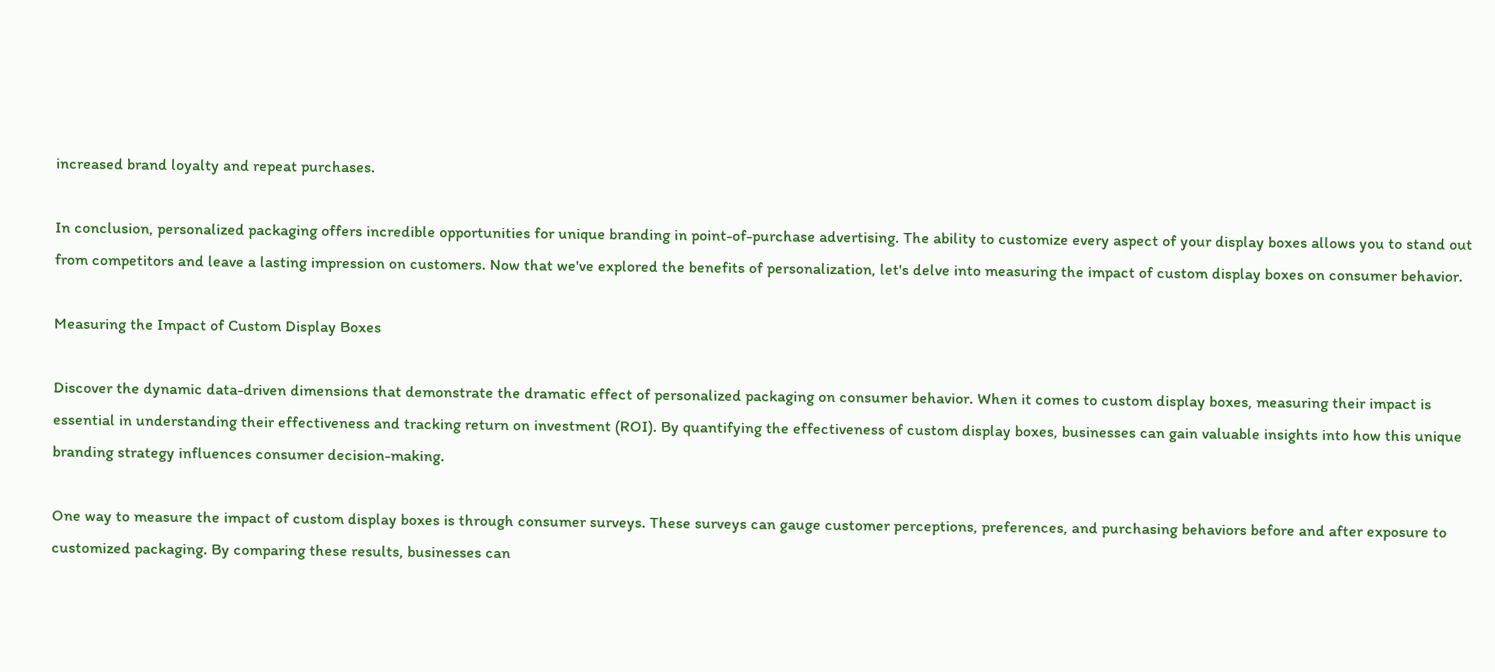increased brand loyalty and repeat purchases.

In conclusion, personalized packaging offers incredible opportunities for unique branding in point-of-purchase advertising. The ability to customize every aspect of your display boxes allows you to stand out from competitors and leave a lasting impression on customers. Now that we've explored the benefits of personalization, let's delve into measuring the impact of custom display boxes on consumer behavior.

Measuring the Impact of Custom Display Boxes

Discover the dynamic data-driven dimensions that demonstrate the dramatic effect of personalized packaging on consumer behavior. When it comes to custom display boxes, measuring their impact is essential in understanding their effectiveness and tracking return on investment (ROI). By quantifying the effectiveness of custom display boxes, businesses can gain valuable insights into how this unique branding strategy influences consumer decision-making.

One way to measure the impact of custom display boxes is through consumer surveys. These surveys can gauge customer perceptions, preferences, and purchasing behaviors before and after exposure to customized packaging. By comparing these results, businesses can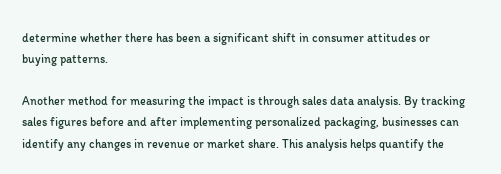determine whether there has been a significant shift in consumer attitudes or buying patterns.

Another method for measuring the impact is through sales data analysis. By tracking sales figures before and after implementing personalized packaging, businesses can identify any changes in revenue or market share. This analysis helps quantify the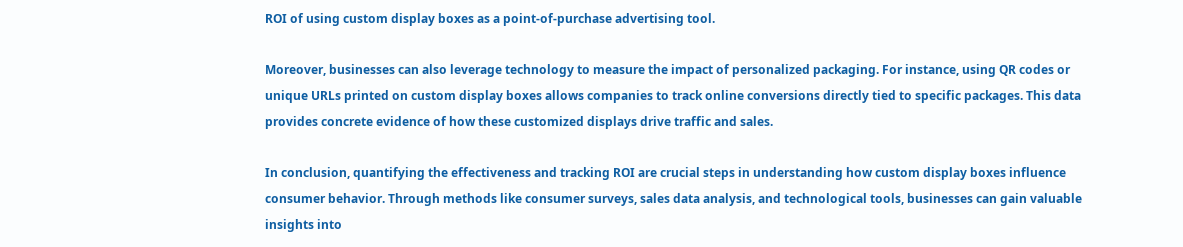ROI of using custom display boxes as a point-of-purchase advertising tool.

Moreover, businesses can also leverage technology to measure the impact of personalized packaging. For instance, using QR codes or unique URLs printed on custom display boxes allows companies to track online conversions directly tied to specific packages. This data provides concrete evidence of how these customized displays drive traffic and sales.

In conclusion, quantifying the effectiveness and tracking ROI are crucial steps in understanding how custom display boxes influence consumer behavior. Through methods like consumer surveys, sales data analysis, and technological tools, businesses can gain valuable insights into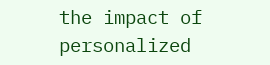the impact of personalized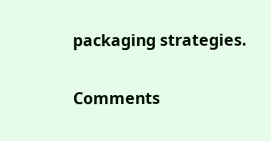packaging strategies.

Comments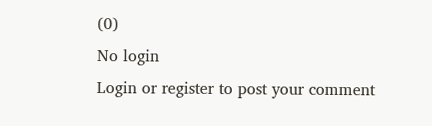(0)
No login
Login or register to post your comment